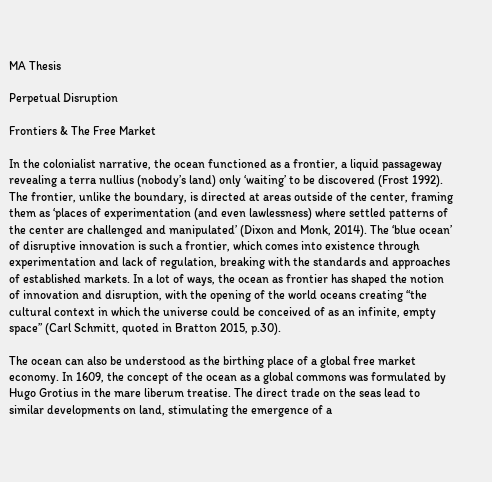MA Thesis

Perpetual Disruption

Frontiers & The Free Market

In the colonialist narrative, the ocean functioned as a frontier, a liquid passageway revealing a terra nullius (nobody’s land) only ‘waiting’ to be discovered (Frost 1992). The frontier, unlike the boundary, is directed at areas outside of the center, framing them as ‘places of experimentation (and even lawlessness) where settled patterns of the center are challenged and manipulated’ (Dixon and Monk, 2014). The ‘blue ocean’ of disruptive innovation is such a frontier, which comes into existence through experimentation and lack of regulation, breaking with the standards and approaches of established markets. In a lot of ways, the ocean as frontier has shaped the notion of innovation and disruption, with the opening of the world oceans creating “the cultural context in which the universe could be conceived of as an infinite, empty space” (Carl Schmitt, quoted in Bratton 2015, p.30).

The ocean can also be understood as the birthing place of a global free market economy. In 1609, the concept of the ocean as a global commons was formulated by Hugo Grotius in the mare liberum treatise. The direct trade on the seas lead to similar developments on land, stimulating the emergence of a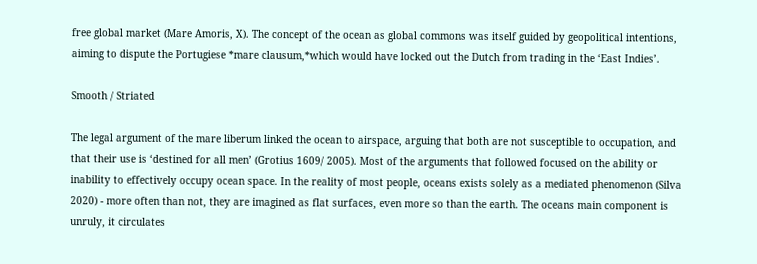free global market (Mare Amoris, X). The concept of the ocean as global commons was itself guided by geopolitical intentions, aiming to dispute the Portugiese *mare clausum,*which would have locked out the Dutch from trading in the ‘East Indies’.

Smooth / Striated

The legal argument of the mare liberum linked the ocean to airspace, arguing that both are not susceptible to occupation, and that their use is ‘destined for all men’ (Grotius 1609/ 2005). Most of the arguments that followed focused on the ability or inability to effectively occupy ocean space. In the reality of most people, oceans exists solely as a mediated phenomenon (Silva 2020) - more often than not, they are imagined as flat surfaces, even more so than the earth. The oceans main component is unruly, it circulates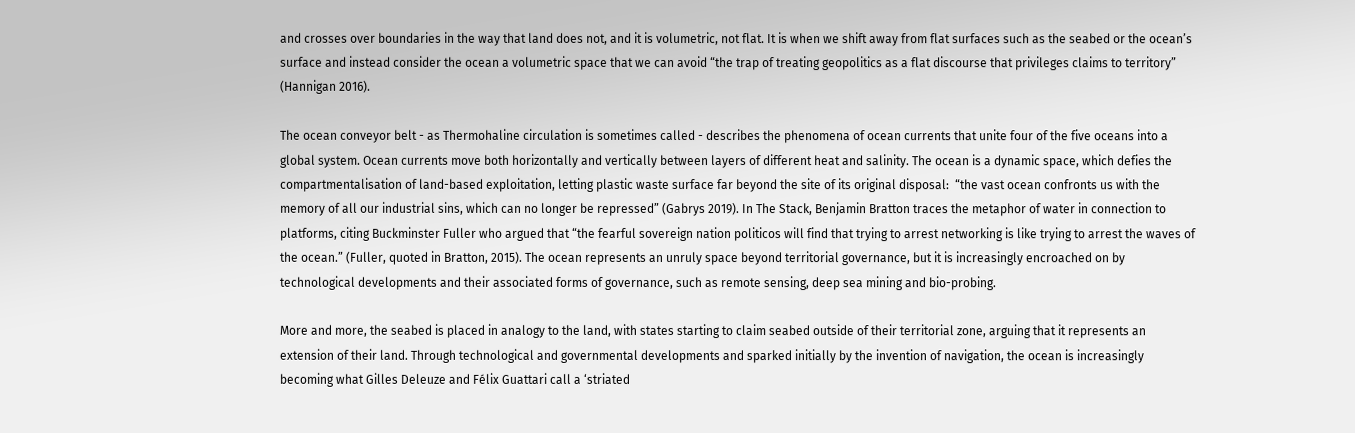and crosses over boundaries in the way that land does not, and it is volumetric, not flat. It is when we shift away from flat surfaces such as the seabed or the ocean’s surface and instead consider the ocean a volumetric space that we can avoid “the trap of treating geopolitics as a flat discourse that privileges claims to territory” (Hannigan 2016).

The ocean conveyor belt - as Thermohaline circulation is sometimes called - describes the phenomena of ocean currents that unite four of the five oceans into a global system. Ocean currents move both horizontally and vertically between layers of different heat and salinity. The ocean is a dynamic space, which defies the compartmentalisation of land-based exploitation, letting plastic waste surface far beyond the site of its original disposal:  “the vast ocean confronts us with the memory of all our industrial sins, which can no longer be repressed” (Gabrys 2019). In The Stack, Benjamin Bratton traces the metaphor of water in connection to platforms, citing Buckminster Fuller who argued that “the fearful sovereign nation politicos will find that trying to arrest networking is like trying to arrest the waves of the ocean.” (Fuller, quoted in Bratton, 2015). The ocean represents an unruly space beyond territorial governance, but it is increasingly encroached on by technological developments and their associated forms of governance, such as remote sensing, deep sea mining and bio-probing.

More and more, the seabed is placed in analogy to the land, with states starting to claim seabed outside of their territorial zone, arguing that it represents an extension of their land. Through technological and governmental developments and sparked initially by the invention of navigation, the ocean is increasingly becoming what Gilles Deleuze and Félix Guattari call a ‘striated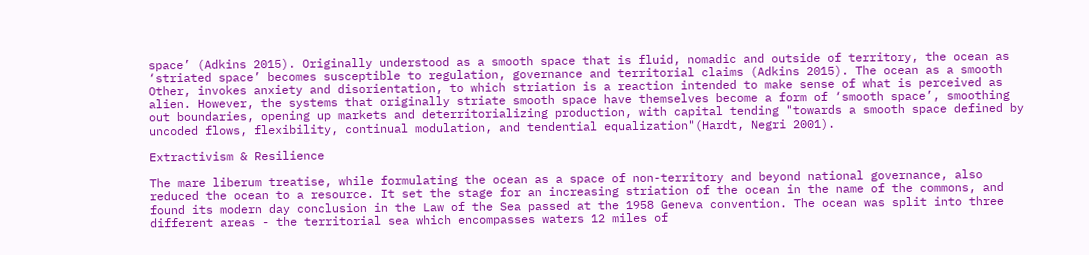space’ (Adkins 2015). Originally understood as a smooth space that is fluid, nomadic and outside of territory, the ocean as ‘striated space’ becomes susceptible to regulation, governance and territorial claims (Adkins 2015). The ocean as a smooth Other, invokes anxiety and disorientation, to which striation is a reaction intended to make sense of what is perceived as alien. However, the systems that originally striate smooth space have themselves become a form of ‘smooth space’, smoothing out boundaries, opening up markets and deterritorializing production, with capital tending "towards a smooth space defined by uncoded flows, flexibility, continual modulation, and tendential equalization"(Hardt, Negri 2001).

Extractivism & Resilience

The mare liberum treatise, while formulating the ocean as a space of non-territory and beyond national governance, also reduced the ocean to a resource. It set the stage for an increasing striation of the ocean in the name of the commons, and found its modern day conclusion in the Law of the Sea passed at the 1958 Geneva convention. The ocean was split into three different areas - the territorial sea which encompasses waters 12 miles of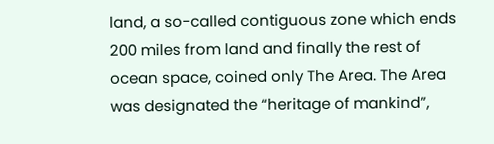land, a so-called contiguous zone which ends 200 miles from land and finally the rest of ocean space, coined only The Area. The Area was designated the “heritage of mankind”,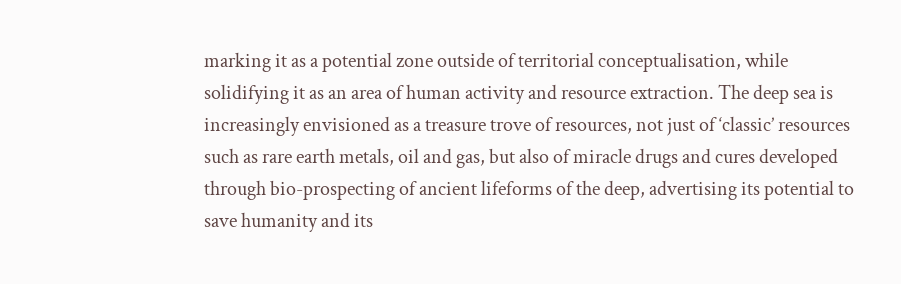marking it as a potential zone outside of territorial conceptualisation, while solidifying it as an area of human activity and resource extraction. The deep sea is increasingly envisioned as a treasure trove of resources, not just of ‘classic’ resources such as rare earth metals, oil and gas, but also of miracle drugs and cures developed through bio-prospecting of ancient lifeforms of the deep, advertising its potential to save humanity and its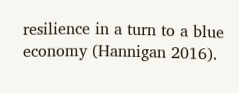resilience in a turn to a blue economy (Hannigan 2016).